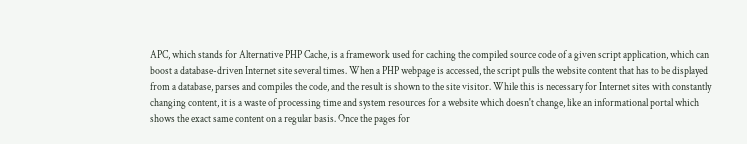APC, which stands for Alternative PHP Cache, is a framework used for caching the compiled source code of a given script application, which can boost a database-driven Internet site several times. When a PHP webpage is accessed, the script pulls the website content that has to be displayed from a database, parses and compiles the code, and the result is shown to the site visitor. While this is necessary for Internet sites with constantly changing content, it is a waste of processing time and system resources for a website which doesn't change, like an informational portal which shows the exact same content on a regular basis. Once the pages for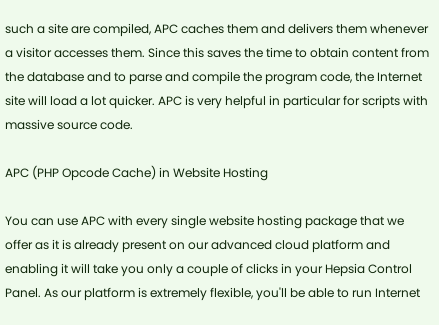such a site are compiled, APC caches them and delivers them whenever a visitor accesses them. Since this saves the time to obtain content from the database and to parse and compile the program code, the Internet site will load a lot quicker. APC is very helpful in particular for scripts with massive source code.

APC (PHP Opcode Cache) in Website Hosting

You can use APC with every single website hosting package that we offer as it is already present on our advanced cloud platform and enabling it will take you only a couple of clicks in your Hepsia Control Panel. As our platform is extremely flexible, you'll be able to run Internet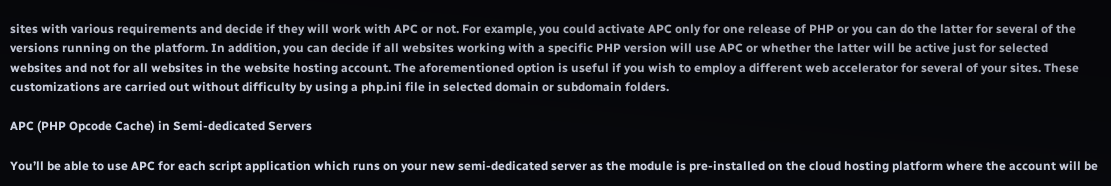sites with various requirements and decide if they will work with APC or not. For example, you could activate APC only for one release of PHP or you can do the latter for several of the versions running on the platform. In addition, you can decide if all websites working with a specific PHP version will use APC or whether the latter will be active just for selected websites and not for all websites in the website hosting account. The aforementioned option is useful if you wish to employ a different web accelerator for several of your sites. These customizations are carried out without difficulty by using a php.ini file in selected domain or subdomain folders.

APC (PHP Opcode Cache) in Semi-dedicated Servers

You’ll be able to use APC for each script application which runs on your new semi-dedicated server as the module is pre-installed on the cloud hosting platform where the account will be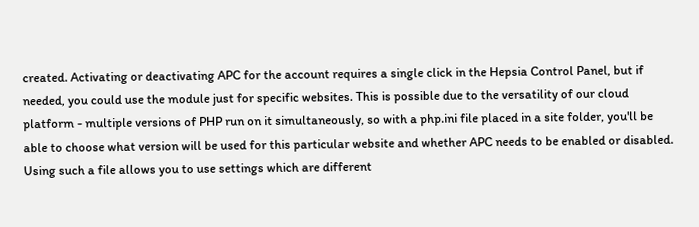created. Activating or deactivating APC for the account requires a single click in the Hepsia Control Panel, but if needed, you could use the module just for specific websites. This is possible due to the versatility of our cloud platform - multiple versions of PHP run on it simultaneously, so with a php.ini file placed in a site folder, you'll be able to choose what version will be used for this particular website and whether APC needs to be enabled or disabled. Using such a file allows you to use settings which are different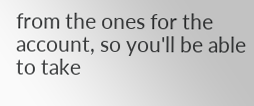from the ones for the account, so you'll be able to take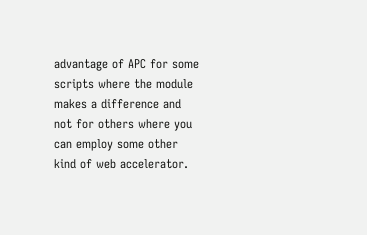advantage of APC for some scripts where the module makes a difference and not for others where you can employ some other kind of web accelerator.